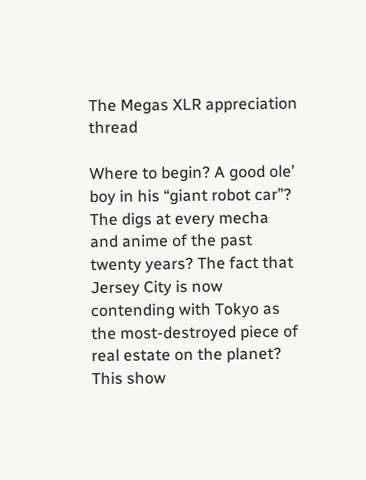The Megas XLR appreciation thread

Where to begin? A good ole’ boy in his “giant robot car”? The digs at every mecha and anime of the past twenty years? The fact that Jersey City is now contending with Tokyo as the most-destroyed piece of real estate on the planet? This show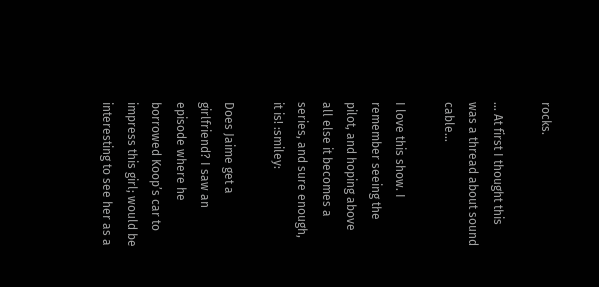rocks.

… At first I thought this was a thread about sound cable…

I love this show. I remember seeing the pilot, and hoping above all else it becomes a series, and sure enough, it is! :smiley:

Does Jaime get a girlfriend? I saw an episode where he borrowed Koop’s car to impress this girl; would be interesting to see her as a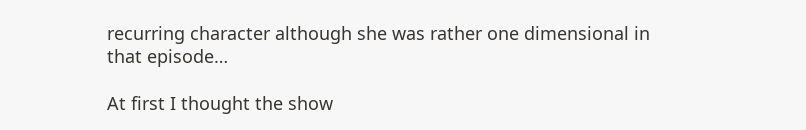recurring character although she was rather one dimensional in that episode…

At first I thought the show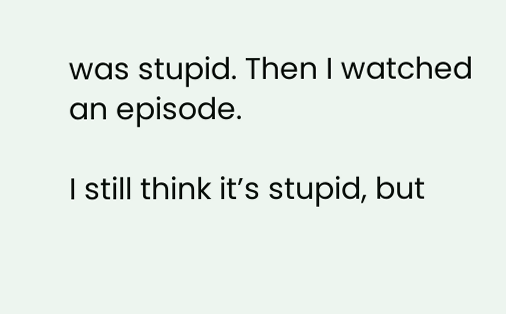was stupid. Then I watched an episode.

I still think it’s stupid, but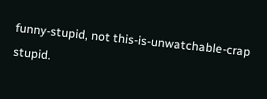funny-stupid, not this-is-unwatchable-crap stupid.